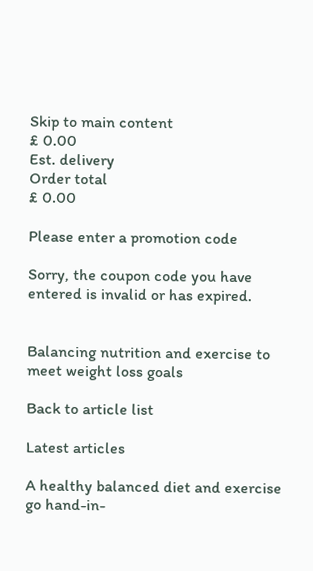Skip to main content
£ 0.00
Est. delivery
Order total
£ 0.00

Please enter a promotion code

Sorry, the coupon code you have entered is invalid or has expired.


Balancing nutrition and exercise to meet weight loss goals

Back to article list

Latest articles

A healthy balanced diet and exercise go hand-in-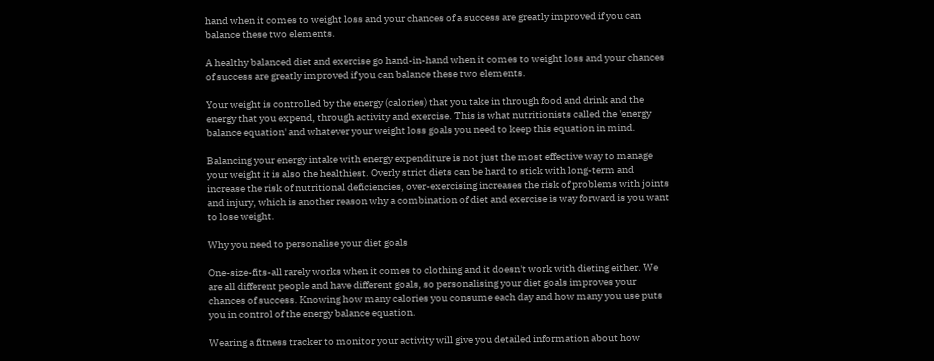hand when it comes to weight loss and your chances of a success are greatly improved if you can balance these two elements.

A healthy balanced diet and exercise go hand-in-hand when it comes to weight loss and your chances of success are greatly improved if you can balance these two elements.

Your weight is controlled by the energy (calories) that you take in through food and drink and the energy that you expend, through activity and exercise. This is what nutritionists called the 'energy balance equation' and whatever your weight loss goals you need to keep this equation in mind.

Balancing your energy intake with energy expenditure is not just the most effective way to manage your weight it is also the healthiest. Overly strict diets can be hard to stick with long-term and increase the risk of nutritional deficiencies, over-exercising increases the risk of problems with joints and injury, which is another reason why a combination of diet and exercise is way forward is you want to lose weight.

Why you need to personalise your diet goals

One-size-fits-all rarely works when it comes to clothing and it doesn't work with dieting either. We are all different people and have different goals, so personalising your diet goals improves your chances of success. Knowing how many calories you consume each day and how many you use puts you in control of the energy balance equation.

Wearing a fitness tracker to monitor your activity will give you detailed information about how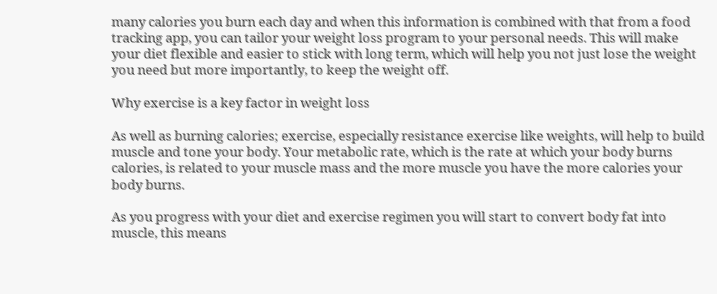many calories you burn each day and when this information is combined with that from a food tracking app, you can tailor your weight loss program to your personal needs. This will make your diet flexible and easier to stick with long term, which will help you not just lose the weight you need but more importantly, to keep the weight off.

Why exercise is a key factor in weight loss

As well as burning calories; exercise, especially resistance exercise like weights, will help to build muscle and tone your body. Your metabolic rate, which is the rate at which your body burns calories, is related to your muscle mass and the more muscle you have the more calories your body burns.

As you progress with your diet and exercise regimen you will start to convert body fat into muscle, this means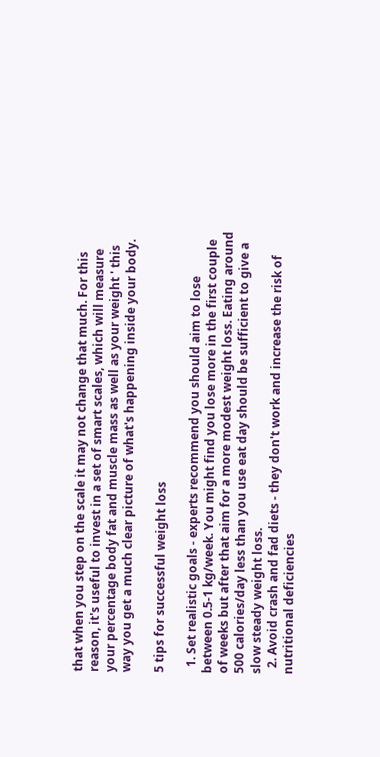that when you step on the scale it may not change that much. For this reason, it's useful to invest in a set of smart scales, which will measure your percentage body fat and muscle mass as well as your weight ' this way you get a much clear picture of what's happening inside your body.

5 tips for successful weight loss

  1. Set realistic goals - experts recommend you should aim to lose between 0.5-1 kg/week. You might find you lose more in the first couple of weeks but after that aim for a more modest weight loss. Eating around 500 calories/day less than you use eat day should be sufficient to give a slow steady weight loss.
  2. Avoid crash and fad diets - they don't work and increase the risk of nutritional deficiencies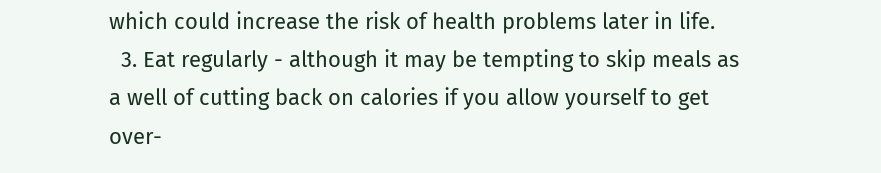which could increase the risk of health problems later in life.
  3. Eat regularly - although it may be tempting to skip meals as a well of cutting back on calories if you allow yourself to get over-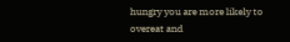hungry you are more likely to overeat and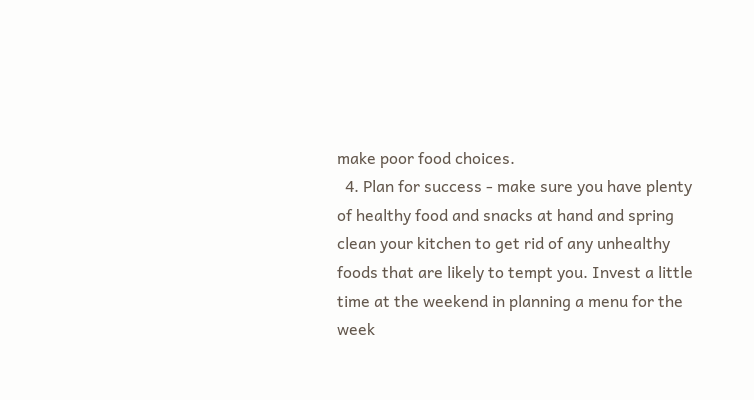make poor food choices.
  4. Plan for success - make sure you have plenty of healthy food and snacks at hand and spring clean your kitchen to get rid of any unhealthy foods that are likely to tempt you. Invest a little time at the weekend in planning a menu for the week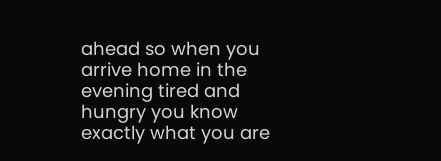ahead so when you arrive home in the evening tired and hungry you know exactly what you are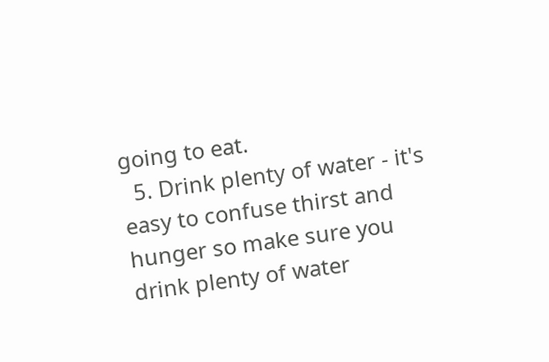going to eat.
  5. Drink plenty of water - it's easy to confuse thirst and hunger so make sure you drink plenty of water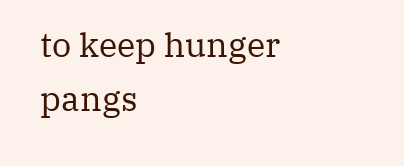to keep hunger pangs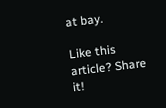at bay.

Like this article? Share it!